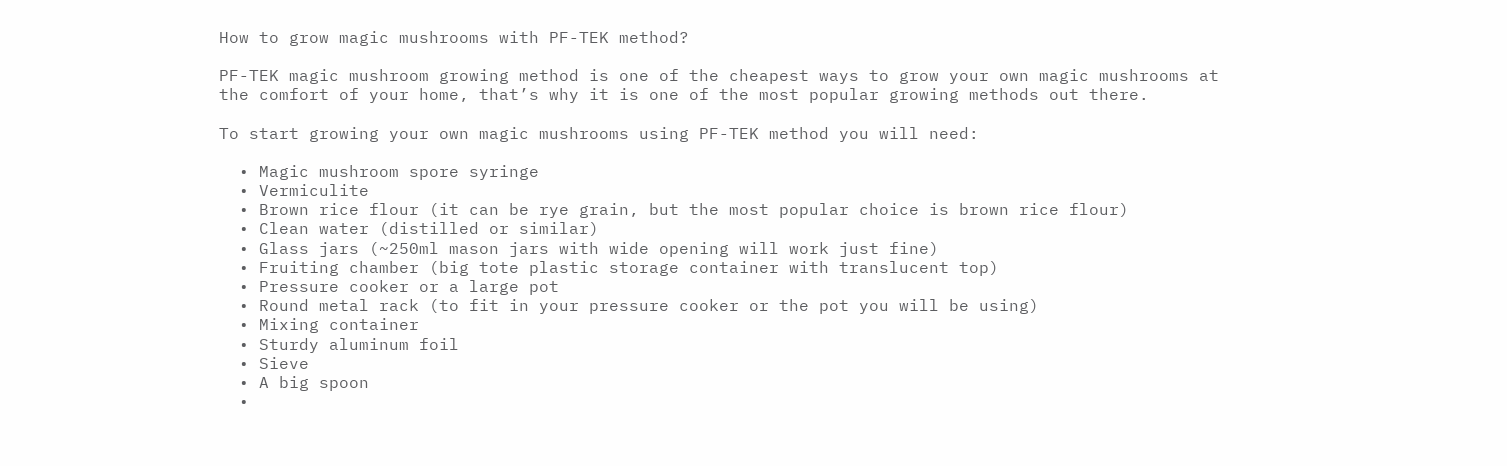How to grow magic mushrooms with PF-TEK method?

PF-TEK magic mushroom growing method is one of the cheapest ways to grow your own magic mushrooms at the comfort of your home, that’s why it is one of the most popular growing methods out there.

To start growing your own magic mushrooms using PF-TEK method you will need:

  • Magic mushroom spore syringe
  • Vermiculite
  • Brown rice flour (it can be rye grain, but the most popular choice is brown rice flour)
  • Clean water (distilled or similar)
  • Glass jars (~250ml mason jars with wide opening will work just fine)
  • Fruiting chamber (big tote plastic storage container with translucent top)
  • Pressure cooker or a large pot
  • Round metal rack (to fit in your pressure cooker or the pot you will be using)
  • Mixing container
  • Sturdy aluminum foil
  • Sieve
  • A big spoon
  •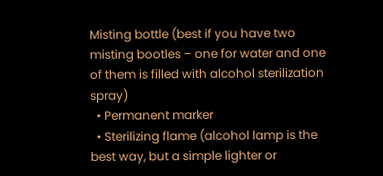Misting bottle (best if you have two misting bootles – one for water and one of them is filled with alcohol sterilization spray)
  • Permanent marker
  • Sterilizing flame (alcohol lamp is the best way, but a simple lighter or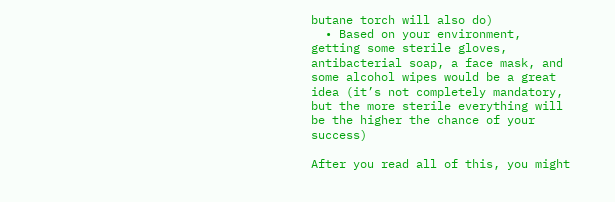butane torch will also do)
  • Based on your environment, getting some sterile gloves, antibacterial soap, a face mask, and some alcohol wipes would be a great idea (it’s not completely mandatory, but the more sterile everything will be the higher the chance of your success)

After you read all of this, you might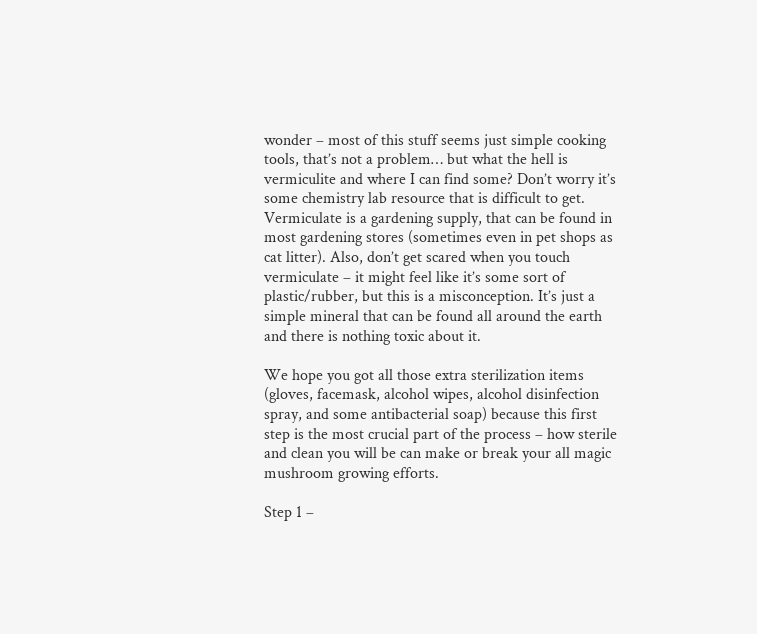wonder – most of this stuff seems just simple cooking tools, that’s not a problem… but what the hell is vermiculite and where I can find some? Don’t worry it’s some chemistry lab resource that is difficult to get. Vermiculate is a gardening supply, that can be found in most gardening stores (sometimes even in pet shops as cat litter). Also, don’t get scared when you touch vermiculate – it might feel like it’s some sort of plastic/rubber, but this is a misconception. It’s just a simple mineral that can be found all around the earth and there is nothing toxic about it.

We hope you got all those extra sterilization items (gloves, facemask, alcohol wipes, alcohol disinfection spray, and some antibacterial soap) because this first step is the most crucial part of the process – how sterile and clean you will be can make or break your all magic mushroom growing efforts.

Step 1 –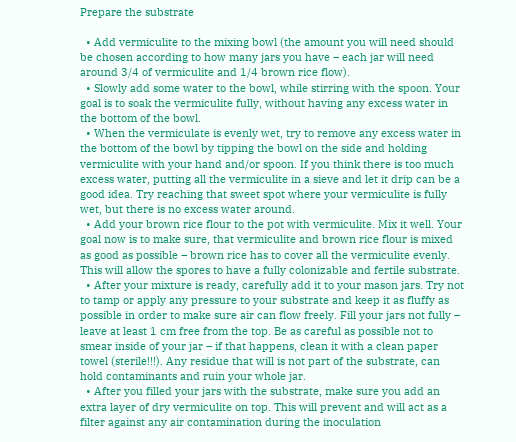Prepare the substrate

  • Add vermiculite to the mixing bowl (the amount you will need should be chosen according to how many jars you have – each jar will need around 3/4 of vermiculite and 1/4 brown rice flow).
  • Slowly add some water to the bowl, while stirring with the spoon. Your goal is to soak the vermiculite fully, without having any excess water in the bottom of the bowl.
  • When the vermiculate is evenly wet, try to remove any excess water in the bottom of the bowl by tipping the bowl on the side and holding vermiculite with your hand and/or spoon. If you think there is too much excess water, putting all the vermiculite in a sieve and let it drip can be a good idea. Try reaching that sweet spot where your vermiculite is fully wet, but there is no excess water around.
  • Add your brown rice flour to the pot with vermiculite. Mix it well. Your goal now is to make sure, that vermiculite and brown rice flour is mixed as good as possible – brown rice has to cover all the vermiculite evenly. This will allow the spores to have a fully colonizable and fertile substrate.
  • After your mixture is ready, carefully add it to your mason jars. Try not to tamp or apply any pressure to your substrate and keep it as fluffy as possible in order to make sure air can flow freely. Fill your jars not fully – leave at least 1 cm free from the top. Be as careful as possible not to smear inside of your jar – if that happens, clean it with a clean paper towel (sterile!!!). Any residue that will is not part of the substrate, can hold contaminants and ruin your whole jar.
  • After you filled your jars with the substrate, make sure you add an extra layer of dry vermiculite on top. This will prevent and will act as a filter against any air contamination during the inoculation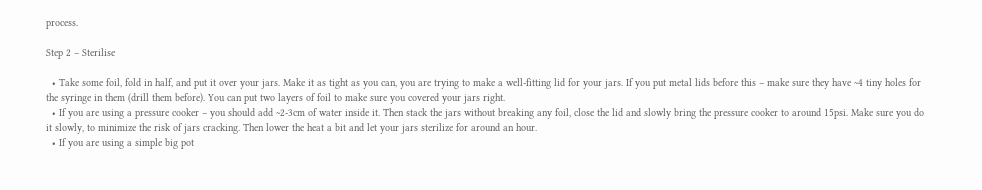process.

Step 2 – Sterilise

  • Take some foil, fold in half, and put it over your jars. Make it as tight as you can, you are trying to make a well-fitting lid for your jars. If you put metal lids before this – make sure they have ~4 tiny holes for the syringe in them (drill them before). You can put two layers of foil to make sure you covered your jars right.
  • If you are using a pressure cooker – you should add ~2-3cm of water inside it. Then stack the jars without breaking any foil, close the lid and slowly bring the pressure cooker to around 15psi. Make sure you do it slowly, to minimize the risk of jars cracking. Then lower the heat a bit and let your jars sterilize for around an hour.
  • If you are using a simple big pot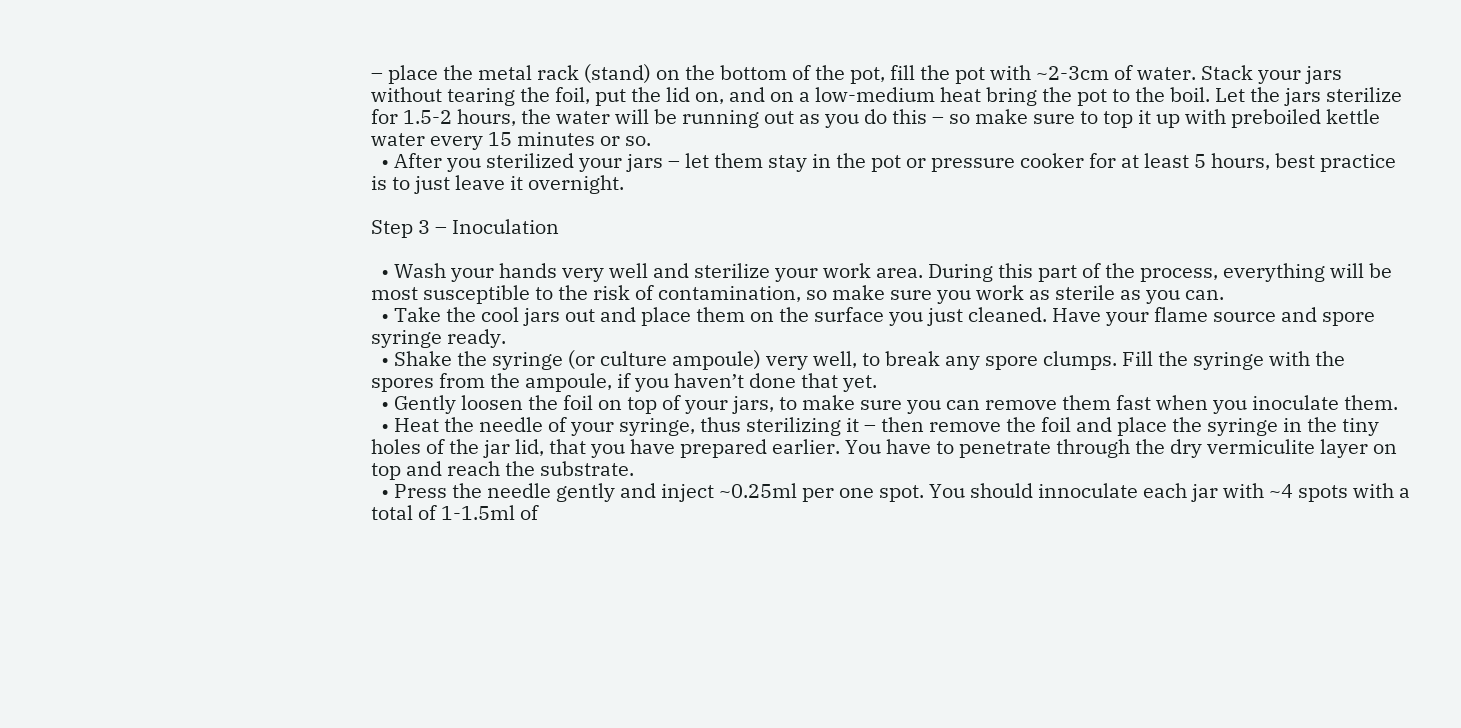– place the metal rack (stand) on the bottom of the pot, fill the pot with ~2-3cm of water. Stack your jars without tearing the foil, put the lid on, and on a low-medium heat bring the pot to the boil. Let the jars sterilize for 1.5-2 hours, the water will be running out as you do this – so make sure to top it up with preboiled kettle water every 15 minutes or so.
  • After you sterilized your jars – let them stay in the pot or pressure cooker for at least 5 hours, best practice is to just leave it overnight.

Step 3 – Inoculation

  • Wash your hands very well and sterilize your work area. During this part of the process, everything will be most susceptible to the risk of contamination, so make sure you work as sterile as you can.
  • Take the cool jars out and place them on the surface you just cleaned. Have your flame source and spore syringe ready.
  • Shake the syringe (or culture ampoule) very well, to break any spore clumps. Fill the syringe with the spores from the ampoule, if you haven’t done that yet.
  • Gently loosen the foil on top of your jars, to make sure you can remove them fast when you inoculate them.
  • Heat the needle of your syringe, thus sterilizing it – then remove the foil and place the syringe in the tiny holes of the jar lid, that you have prepared earlier. You have to penetrate through the dry vermiculite layer on top and reach the substrate.
  • Press the needle gently and inject ~0.25ml per one spot. You should innoculate each jar with ~4 spots with a total of 1-1.5ml of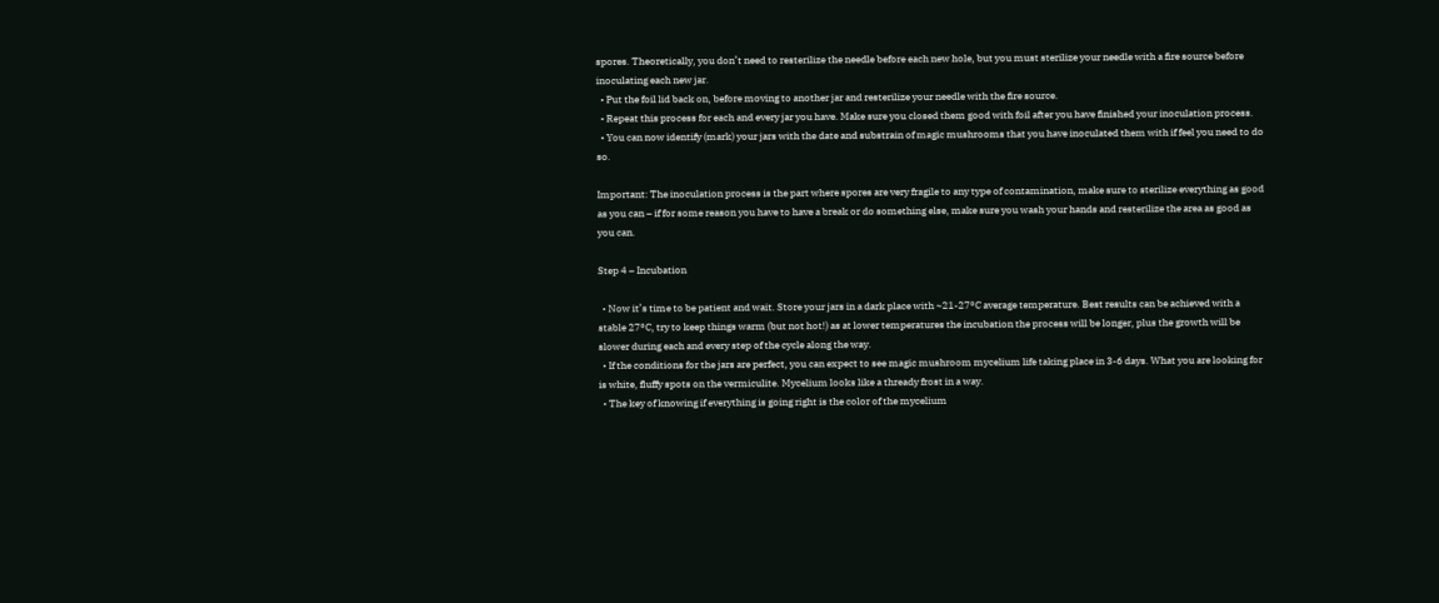spores. Theoretically, you don’t need to resterilize the needle before each new hole, but you must sterilize your needle with a fire source before inoculating each new jar.
  • Put the foil lid back on, before moving to another jar and resterilize your needle with the fire source.
  • Repeat this process for each and every jar you have. Make sure you closed them good with foil after you have finished your inoculation process.
  • You can now identify (mark) your jars with the date and substrain of magic mushrooms that you have inoculated them with if feel you need to do so.

Important: The inoculation process is the part where spores are very fragile to any type of contamination, make sure to sterilize everything as good as you can – if for some reason you have to have a break or do something else, make sure you wash your hands and resterilize the area as good as you can.

Step 4 – Incubation

  • Now it’s time to be patient and wait. Store your jars in a dark place with ~21-27°C average temperature. Best results can be achieved with a stable 27°C, try to keep things warm (but not hot!) as at lower temperatures the incubation the process will be longer, plus the growth will be slower during each and every step of the cycle along the way.
  • If the conditions for the jars are perfect, you can expect to see magic mushroom mycelium life taking place in 3-6 days. What you are looking for is white, fluffy spots on the vermiculite. Mycelium looks like a thready frost in a way.
  • The key of knowing if everything is going right is the color of the mycelium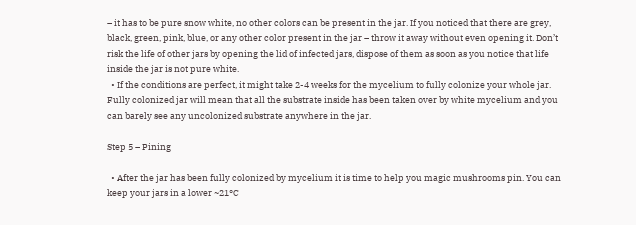– it has to be pure snow white, no other colors can be present in the jar. If you noticed that there are grey, black, green, pink, blue, or any other color present in the jar – throw it away without even opening it. Don’t risk the life of other jars by opening the lid of infected jars, dispose of them as soon as you notice that life inside the jar is not pure white.
  • If the conditions are perfect, it might take 2-4 weeks for the mycelium to fully colonize your whole jar. Fully colonized jar will mean that all the substrate inside has been taken over by white mycelium and you can barely see any uncolonized substrate anywhere in the jar.

Step 5 – Pining

  • After the jar has been fully colonized by mycelium it is time to help you magic mushrooms pin. You can keep your jars in a lower ~21°C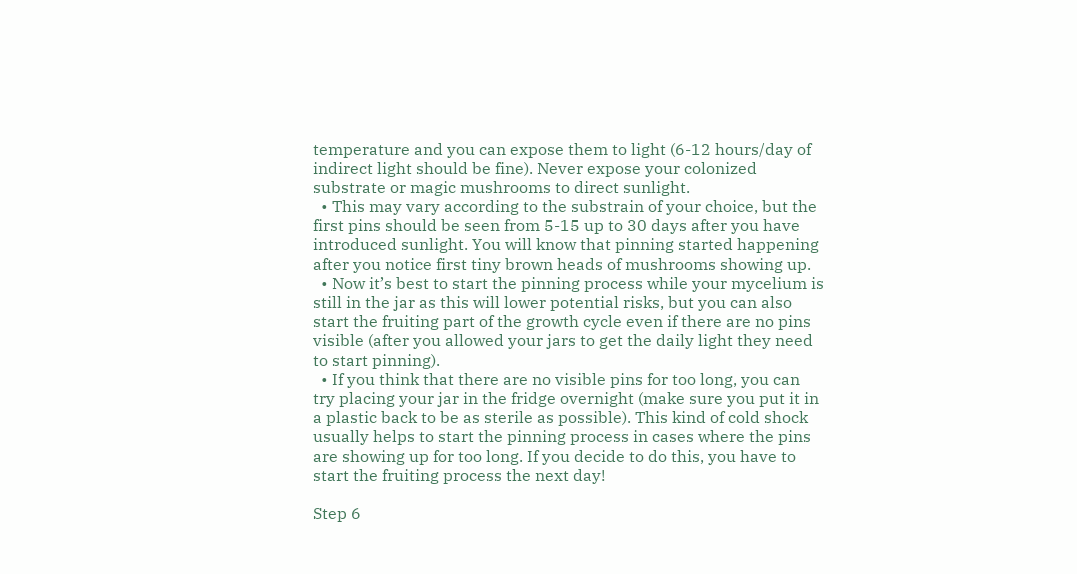temperature and you can expose them to light (6-12 hours/day of indirect light should be fine). Never expose your colonized substrate or magic mushrooms to direct sunlight.
  • This may vary according to the substrain of your choice, but the first pins should be seen from 5-15 up to 30 days after you have introduced sunlight. You will know that pinning started happening after you notice first tiny brown heads of mushrooms showing up.
  • Now it’s best to start the pinning process while your mycelium is still in the jar as this will lower potential risks, but you can also start the fruiting part of the growth cycle even if there are no pins visible (after you allowed your jars to get the daily light they need to start pinning).
  • If you think that there are no visible pins for too long, you can try placing your jar in the fridge overnight (make sure you put it in a plastic back to be as sterile as possible). This kind of cold shock usually helps to start the pinning process in cases where the pins are showing up for too long. If you decide to do this, you have to start the fruiting process the next day!

Step 6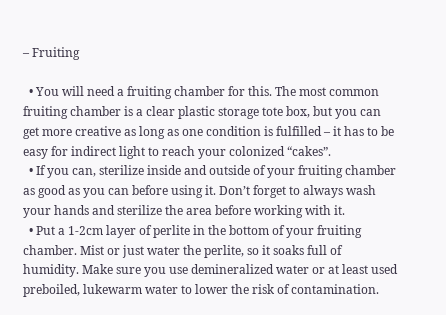– Fruiting

  • You will need a fruiting chamber for this. The most common fruiting chamber is a clear plastic storage tote box, but you can get more creative as long as one condition is fulfilled – it has to be easy for indirect light to reach your colonized “cakes”.
  • If you can, sterilize inside and outside of your fruiting chamber as good as you can before using it. Don’t forget to always wash your hands and sterilize the area before working with it.
  • Put a 1-2cm layer of perlite in the bottom of your fruiting chamber. Mist or just water the perlite, so it soaks full of humidity. Make sure you use demineralized water or at least used preboiled, lukewarm water to lower the risk of contamination.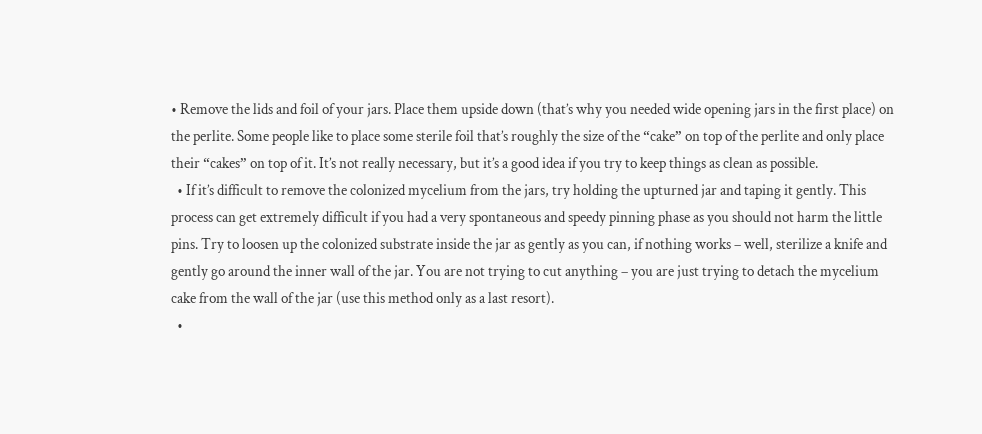• Remove the lids and foil of your jars. Place them upside down (that’s why you needed wide opening jars in the first place) on the perlite. Some people like to place some sterile foil that’s roughly the size of the “cake” on top of the perlite and only place their “cakes” on top of it. It’s not really necessary, but it’s a good idea if you try to keep things as clean as possible.
  • If it’s difficult to remove the colonized mycelium from the jars, try holding the upturned jar and taping it gently. This process can get extremely difficult if you had a very spontaneous and speedy pinning phase as you should not harm the little pins. Try to loosen up the colonized substrate inside the jar as gently as you can, if nothing works – well, sterilize a knife and gently go around the inner wall of the jar. You are not trying to cut anything – you are just trying to detach the mycelium cake from the wall of the jar (use this method only as a last resort).
  •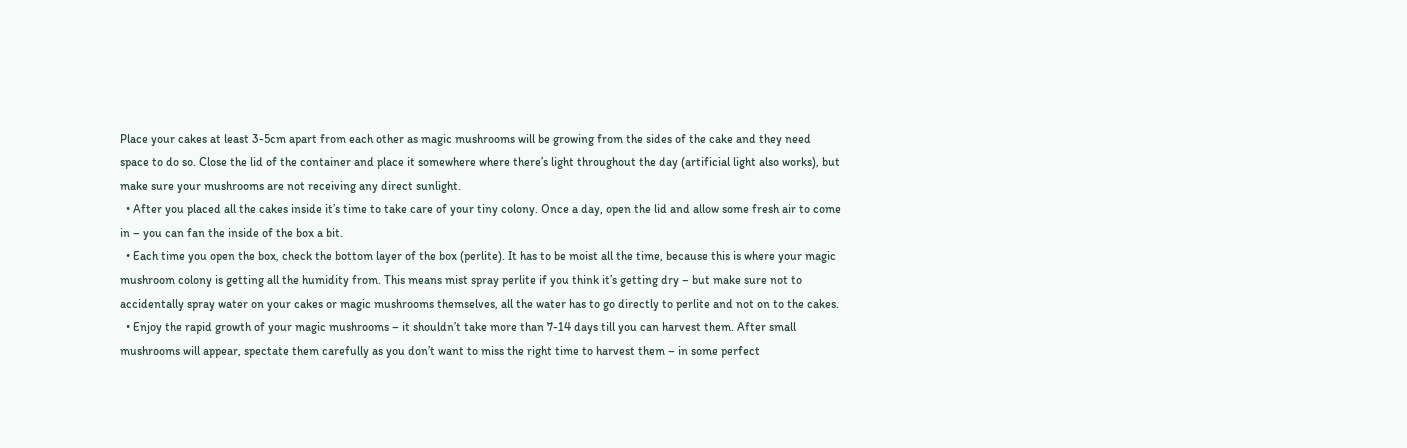Place your cakes at least 3-5cm apart from each other as magic mushrooms will be growing from the sides of the cake and they need space to do so. Close the lid of the container and place it somewhere where there’s light throughout the day (artificial light also works), but make sure your mushrooms are not receiving any direct sunlight.
  • After you placed all the cakes inside it’s time to take care of your tiny colony. Once a day, open the lid and allow some fresh air to come in – you can fan the inside of the box a bit.
  • Each time you open the box, check the bottom layer of the box (perlite). It has to be moist all the time, because this is where your magic mushroom colony is getting all the humidity from. This means mist spray perlite if you think it’s getting dry – but make sure not to accidentally spray water on your cakes or magic mushrooms themselves, all the water has to go directly to perlite and not on to the cakes.
  • Enjoy the rapid growth of your magic mushrooms – it shouldn’t take more than 7-14 days till you can harvest them. After small mushrooms will appear, spectate them carefully as you don’t want to miss the right time to harvest them – in some perfect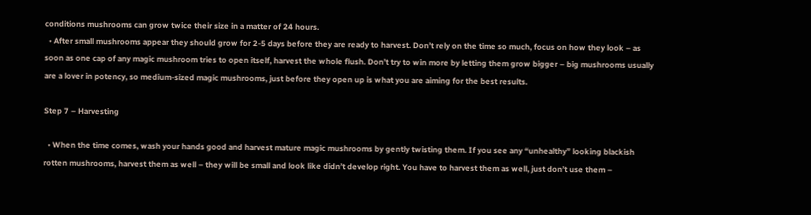conditions mushrooms can grow twice their size in a matter of 24 hours.
  • After small mushrooms appear they should grow for 2-5 days before they are ready to harvest. Don’t rely on the time so much, focus on how they look – as soon as one cap of any magic mushroom tries to open itself, harvest the whole flush. Don’t try to win more by letting them grow bigger – big mushrooms usually are a lover in potency, so medium-sized magic mushrooms, just before they open up is what you are aiming for the best results.

Step 7 – Harvesting

  • When the time comes, wash your hands good and harvest mature magic mushrooms by gently twisting them. If you see any “unhealthy” looking blackish rotten mushrooms, harvest them as well – they will be small and look like didn’t develop right. You have to harvest them as well, just don’t use them –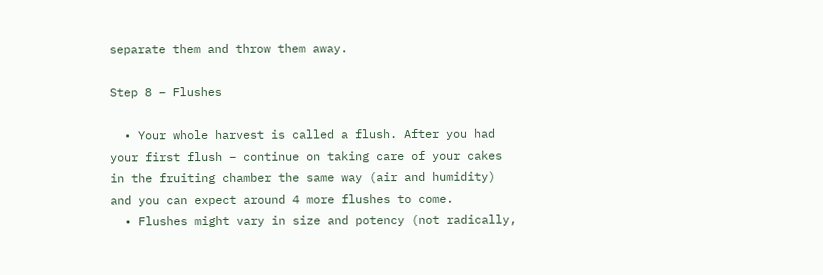separate them and throw them away.

Step 8 – Flushes

  • Your whole harvest is called a flush. After you had your first flush – continue on taking care of your cakes in the fruiting chamber the same way (air and humidity) and you can expect around 4 more flushes to come.
  • Flushes might vary in size and potency (not radically,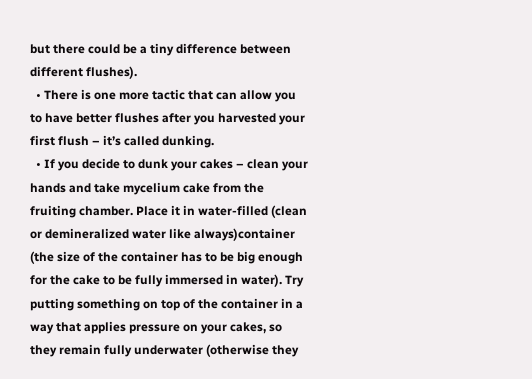but there could be a tiny difference between different flushes).
  • There is one more tactic that can allow you to have better flushes after you harvested your first flush – it’s called dunking.
  • If you decide to dunk your cakes – clean your hands and take mycelium cake from the fruiting chamber. Place it in water-filled (clean or demineralized water like always)container (the size of the container has to be big enough for the cake to be fully immersed in water). Try putting something on top of the container in a way that applies pressure on your cakes, so they remain fully underwater (otherwise they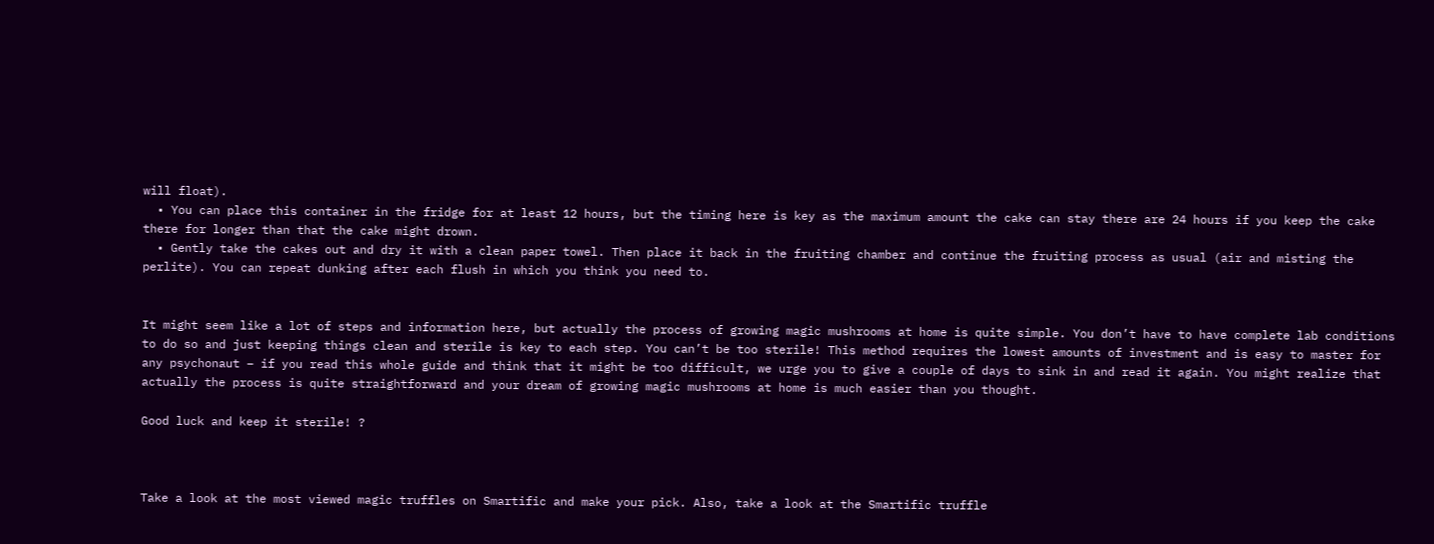will float).
  • You can place this container in the fridge for at least 12 hours, but the timing here is key as the maximum amount the cake can stay there are 24 hours if you keep the cake there for longer than that the cake might drown.
  • Gently take the cakes out and dry it with a clean paper towel. Then place it back in the fruiting chamber and continue the fruiting process as usual (air and misting the perlite). You can repeat dunking after each flush in which you think you need to.


It might seem like a lot of steps and information here, but actually the process of growing magic mushrooms at home is quite simple. You don’t have to have complete lab conditions to do so and just keeping things clean and sterile is key to each step. You can’t be too sterile! This method requires the lowest amounts of investment and is easy to master for any psychonaut – if you read this whole guide and think that it might be too difficult, we urge you to give a couple of days to sink in and read it again. You might realize that actually the process is quite straightforward and your dream of growing magic mushrooms at home is much easier than you thought.

Good luck and keep it sterile! ?



Take a look at the most viewed magic truffles on Smartific and make your pick. Also, take a look at the Smartific truffle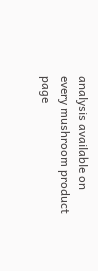analysis available on every mushroom product page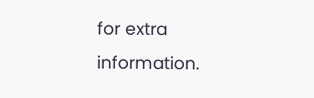for extra information.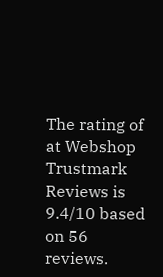The rating of at Webshop Trustmark Reviews is 9.4/10 based on 56 reviews.